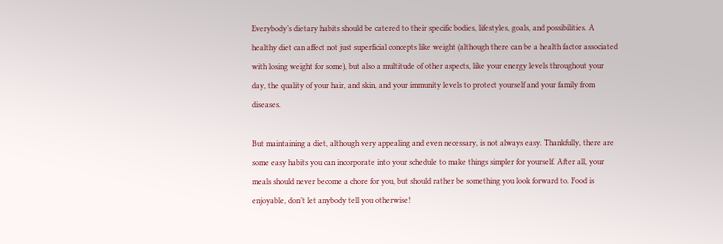Everybody’s dietary habits should be catered to their specific bodies, lifestyles, goals, and possibilities. A healthy diet can affect not just superficial concepts like weight (although there can be a health factor associated with losing weight for some), but also a multitude of other aspects, like your energy levels throughout your day, the quality of your hair, and skin, and your immunity levels to protect yourself and your family from diseases.

But maintaining a diet, although very appealing and even necessary, is not always easy. Thankfully, there are some easy habits you can incorporate into your schedule to make things simpler for yourself. After all, your meals should never become a chore for you, but should rather be something you look forward to. Food is enjoyable, don’t let anybody tell you otherwise!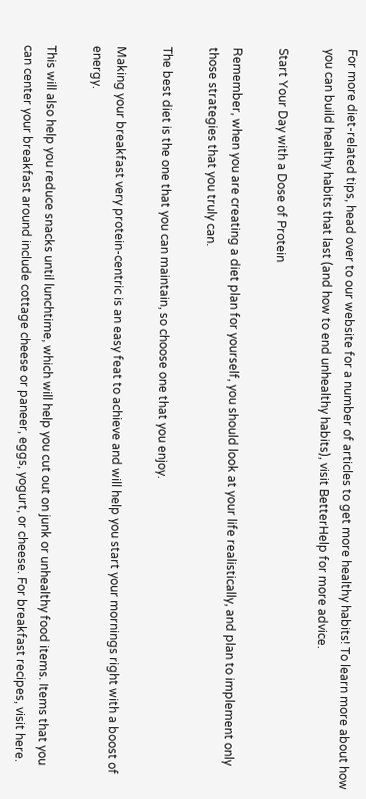For more diet-related tips, head over to our website for a number of articles to get more healthy habits! To learn more about how you can build healthy habits that last (and how to end unhealthy habits), visit BetterHelp for more advice.

Start Your Day with a Dose of Protein

Remember, when you are creating a diet plan for yourself, you should look at your life realistically, and plan to implement only those strategies that you truly can.

The best diet is the one that you can maintain, so choose one that you enjoy.

Making your breakfast very protein-centric is an easy feat to achieve and will help you start your mornings right with a boost of energy.

This will also help you reduce snacks until lunchtime, which will help you cut out on junk or unhealthy food items. Items that you can center your breakfast around include cottage cheese or paneer, eggs, yogurt, or cheese. For breakfast recipes, visit here.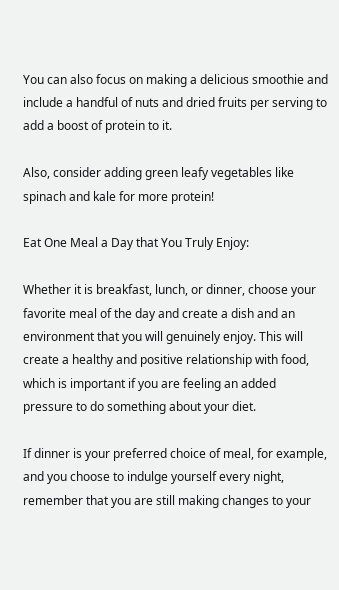You can also focus on making a delicious smoothie and include a handful of nuts and dried fruits per serving to add a boost of protein to it.

Also, consider adding green leafy vegetables like spinach and kale for more protein!

Eat One Meal a Day that You Truly Enjoy:

Whether it is breakfast, lunch, or dinner, choose your favorite meal of the day and create a dish and an environment that you will genuinely enjoy. This will create a healthy and positive relationship with food, which is important if you are feeling an added pressure to do something about your diet.

If dinner is your preferred choice of meal, for example, and you choose to indulge yourself every night, remember that you are still making changes to your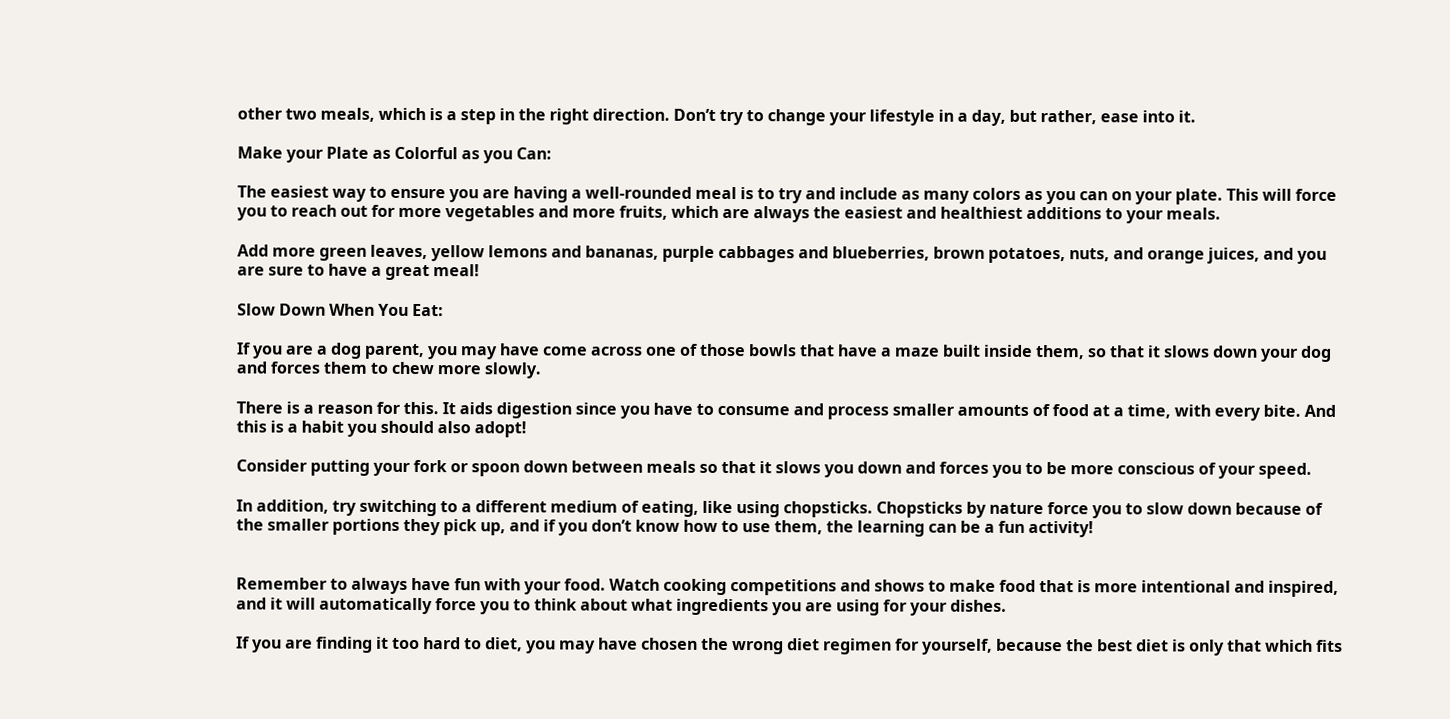other two meals, which is a step in the right direction. Don’t try to change your lifestyle in a day, but rather, ease into it.

Make your Plate as Colorful as you Can:

The easiest way to ensure you are having a well-rounded meal is to try and include as many colors as you can on your plate. This will force you to reach out for more vegetables and more fruits, which are always the easiest and healthiest additions to your meals.

Add more green leaves, yellow lemons and bananas, purple cabbages and blueberries, brown potatoes, nuts, and orange juices, and you are sure to have a great meal!

Slow Down When You Eat:

If you are a dog parent, you may have come across one of those bowls that have a maze built inside them, so that it slows down your dog and forces them to chew more slowly.

There is a reason for this. It aids digestion since you have to consume and process smaller amounts of food at a time, with every bite. And this is a habit you should also adopt!

Consider putting your fork or spoon down between meals so that it slows you down and forces you to be more conscious of your speed.

In addition, try switching to a different medium of eating, like using chopsticks. Chopsticks by nature force you to slow down because of the smaller portions they pick up, and if you don’t know how to use them, the learning can be a fun activity!


Remember to always have fun with your food. Watch cooking competitions and shows to make food that is more intentional and inspired, and it will automatically force you to think about what ingredients you are using for your dishes.

If you are finding it too hard to diet, you may have chosen the wrong diet regimen for yourself, because the best diet is only that which fits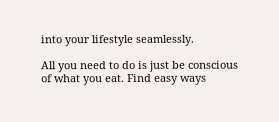into your lifestyle seamlessly.

All you need to do is just be conscious of what you eat. Find easy ways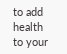to add health to your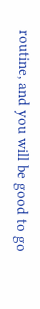routine, and you will be good to go